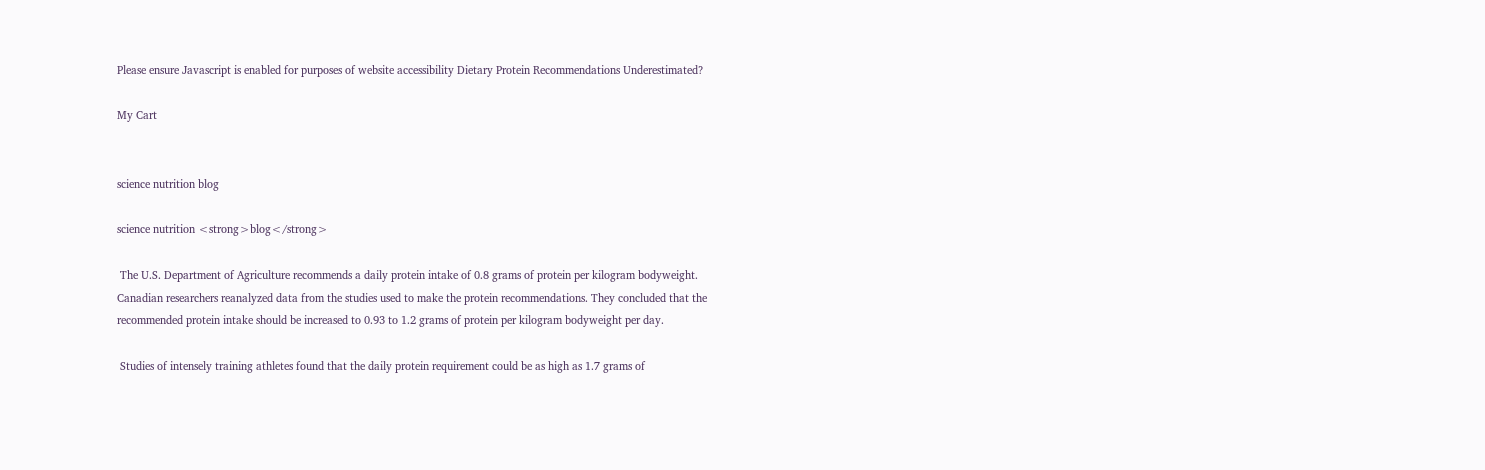Please ensure Javascript is enabled for purposes of website accessibility Dietary Protein Recommendations Underestimated?

My Cart


science nutrition blog

science nutrition <strong>blog</strong>

 The U.S. Department of Agriculture recommends a daily protein intake of 0.8 grams of protein per kilogram bodyweight. Canadian researchers reanalyzed data from the studies used to make the protein recommendations. They concluded that the recommended protein intake should be increased to 0.93 to 1.2 grams of protein per kilogram bodyweight per day.

 Studies of intensely training athletes found that the daily protein requirement could be as high as 1.7 grams of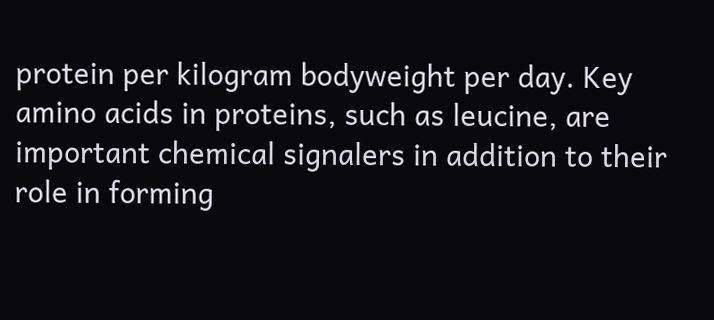protein per kilogram bodyweight per day. Key amino acids in proteins, such as leucine, are important chemical signalers in addition to their role in forming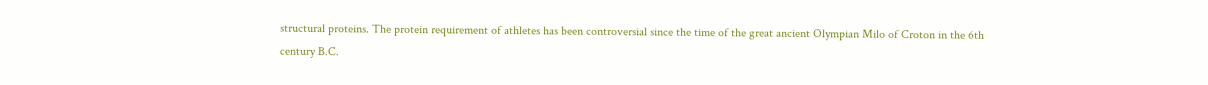structural proteins. The protein requirement of athletes has been controversial since the time of the great ancient Olympian Milo of Croton in the 6th century B.C.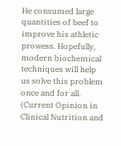He consumed large quantities of beef to improve his athletic prowess. Hopefully, modern biochemical techniques will help us solve this problem once and for all. (Current Opinion in Clinical Nutrition and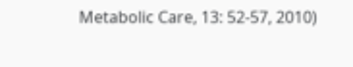Metabolic Care, 13: 52-57, 2010)